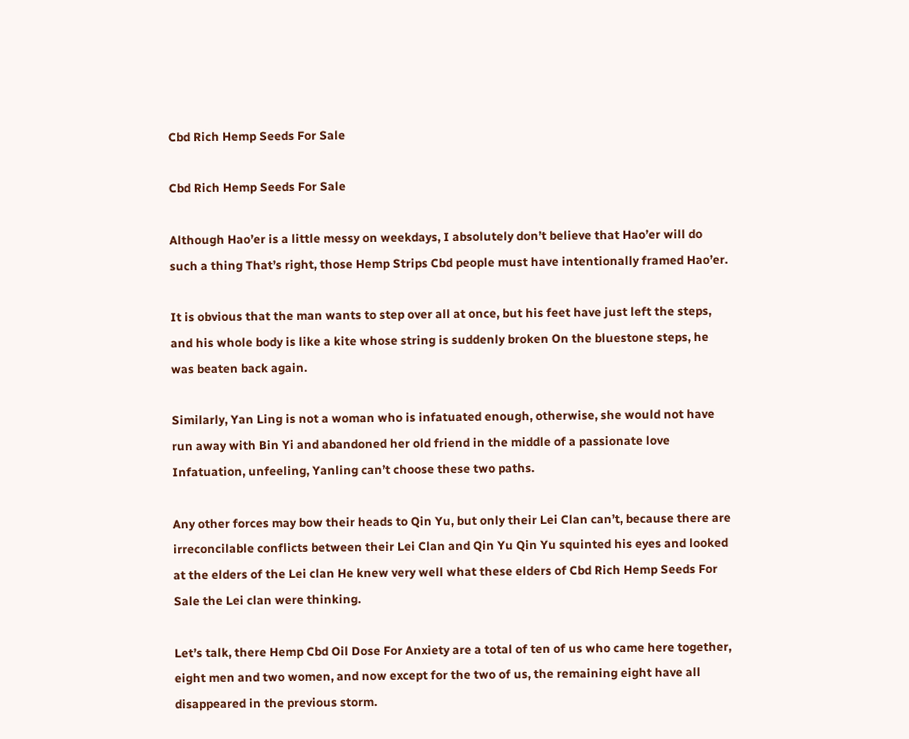Cbd Rich Hemp Seeds For Sale

Cbd Rich Hemp Seeds For Sale

Although Hao’er is a little messy on weekdays, I absolutely don’t believe that Hao’er will do such a thing That’s right, those Hemp Strips Cbd people must have intentionally framed Hao’er.

It is obvious that the man wants to step over all at once, but his feet have just left the steps, and his whole body is like a kite whose string is suddenly broken On the bluestone steps, he was beaten back again.

Similarly, Yan Ling is not a woman who is infatuated enough, otherwise, she would not have run away with Bin Yi and abandoned her old friend in the middle of a passionate love Infatuation, unfeeling, Yanling can’t choose these two paths.

Any other forces may bow their heads to Qin Yu, but only their Lei Clan can’t, because there are irreconcilable conflicts between their Lei Clan and Qin Yu Qin Yu squinted his eyes and looked at the elders of the Lei clan He knew very well what these elders of Cbd Rich Hemp Seeds For Sale the Lei clan were thinking.

Let’s talk, there Hemp Cbd Oil Dose For Anxiety are a total of ten of us who came here together, eight men and two women, and now except for the two of us, the remaining eight have all disappeared in the previous storm.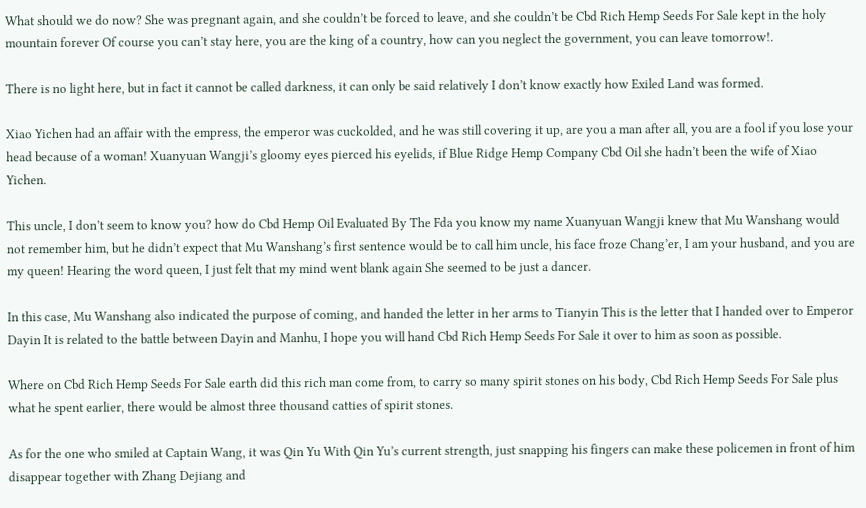What should we do now? She was pregnant again, and she couldn’t be forced to leave, and she couldn’t be Cbd Rich Hemp Seeds For Sale kept in the holy mountain forever Of course you can’t stay here, you are the king of a country, how can you neglect the government, you can leave tomorrow!.

There is no light here, but in fact it cannot be called darkness, it can only be said relatively I don’t know exactly how Exiled Land was formed.

Xiao Yichen had an affair with the empress, the emperor was cuckolded, and he was still covering it up, are you a man after all, you are a fool if you lose your head because of a woman! Xuanyuan Wangji’s gloomy eyes pierced his eyelids, if Blue Ridge Hemp Company Cbd Oil she hadn’t been the wife of Xiao Yichen.

This uncle, I don’t seem to know you? how do Cbd Hemp Oil Evaluated By The Fda you know my name Xuanyuan Wangji knew that Mu Wanshang would not remember him, but he didn’t expect that Mu Wanshang’s first sentence would be to call him uncle, his face froze Chang’er, I am your husband, and you are my queen! Hearing the word queen, I just felt that my mind went blank again She seemed to be just a dancer.

In this case, Mu Wanshang also indicated the purpose of coming, and handed the letter in her arms to Tianyin This is the letter that I handed over to Emperor Dayin It is related to the battle between Dayin and Manhu, I hope you will hand Cbd Rich Hemp Seeds For Sale it over to him as soon as possible.

Where on Cbd Rich Hemp Seeds For Sale earth did this rich man come from, to carry so many spirit stones on his body, Cbd Rich Hemp Seeds For Sale plus what he spent earlier, there would be almost three thousand catties of spirit stones.

As for the one who smiled at Captain Wang, it was Qin Yu With Qin Yu’s current strength, just snapping his fingers can make these policemen in front of him disappear together with Zhang Dejiang and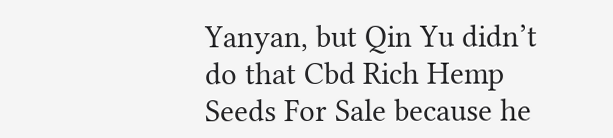Yanyan, but Qin Yu didn’t do that Cbd Rich Hemp Seeds For Sale because he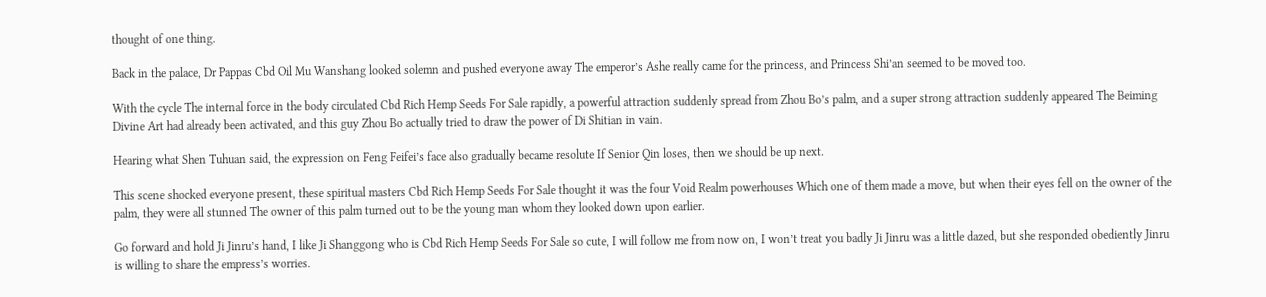thought of one thing.

Back in the palace, Dr Pappas Cbd Oil Mu Wanshang looked solemn and pushed everyone away The emperor’s Ashe really came for the princess, and Princess Shi’an seemed to be moved too.

With the cycle The internal force in the body circulated Cbd Rich Hemp Seeds For Sale rapidly, a powerful attraction suddenly spread from Zhou Bo’s palm, and a super strong attraction suddenly appeared The Beiming Divine Art had already been activated, and this guy Zhou Bo actually tried to draw the power of Di Shitian in vain.

Hearing what Shen Tuhuan said, the expression on Feng Feifei’s face also gradually became resolute If Senior Qin loses, then we should be up next.

This scene shocked everyone present, these spiritual masters Cbd Rich Hemp Seeds For Sale thought it was the four Void Realm powerhouses Which one of them made a move, but when their eyes fell on the owner of the palm, they were all stunned The owner of this palm turned out to be the young man whom they looked down upon earlier.

Go forward and hold Ji Jinru’s hand, I like Ji Shanggong who is Cbd Rich Hemp Seeds For Sale so cute, I will follow me from now on, I won’t treat you badly Ji Jinru was a little dazed, but she responded obediently Jinru is willing to share the empress’s worries.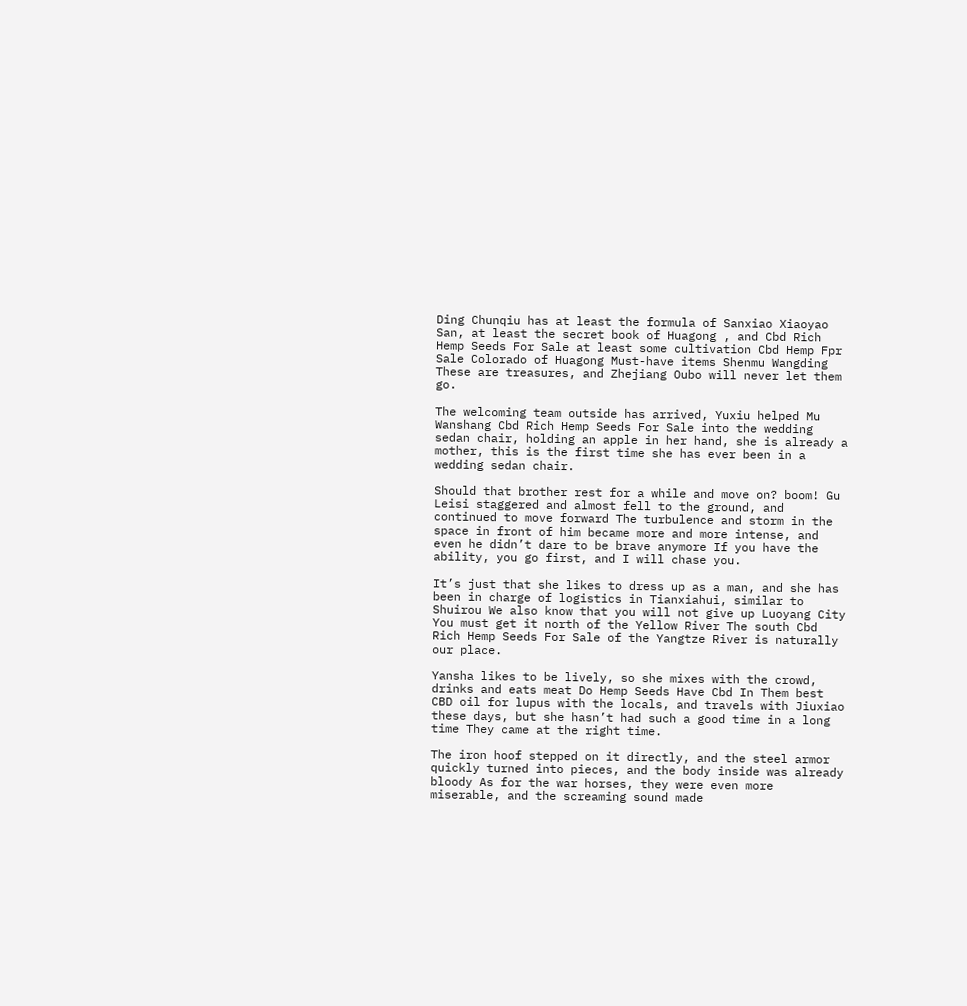Ding Chunqiu has at least the formula of Sanxiao Xiaoyao San, at least the secret book of Huagong , and Cbd Rich Hemp Seeds For Sale at least some cultivation Cbd Hemp Fpr Sale Colorado of Huagong Must-have items Shenmu Wangding These are treasures, and Zhejiang Oubo will never let them go.

The welcoming team outside has arrived, Yuxiu helped Mu Wanshang Cbd Rich Hemp Seeds For Sale into the wedding sedan chair, holding an apple in her hand, she is already a mother, this is the first time she has ever been in a wedding sedan chair.

Should that brother rest for a while and move on? boom! Gu Leisi staggered and almost fell to the ground, and continued to move forward The turbulence and storm in the space in front of him became more and more intense, and even he didn’t dare to be brave anymore If you have the ability, you go first, and I will chase you.

It’s just that she likes to dress up as a man, and she has been in charge of logistics in Tianxiahui, similar to Shuirou We also know that you will not give up Luoyang City You must get it north of the Yellow River The south Cbd Rich Hemp Seeds For Sale of the Yangtze River is naturally our place.

Yansha likes to be lively, so she mixes with the crowd, drinks and eats meat Do Hemp Seeds Have Cbd In Them best CBD oil for lupus with the locals, and travels with Jiuxiao these days, but she hasn’t had such a good time in a long time They came at the right time.

The iron hoof stepped on it directly, and the steel armor quickly turned into pieces, and the body inside was already bloody As for the war horses, they were even more miserable, and the screaming sound made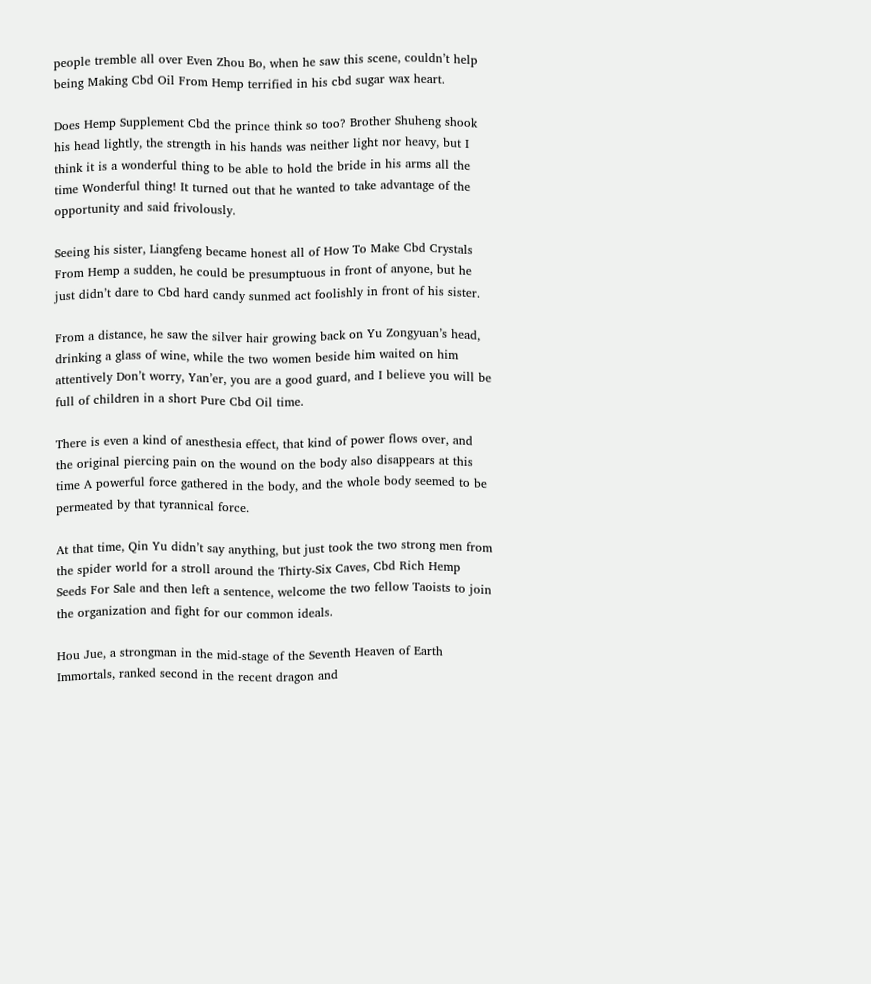people tremble all over Even Zhou Bo, when he saw this scene, couldn’t help being Making Cbd Oil From Hemp terrified in his cbd sugar wax heart.

Does Hemp Supplement Cbd the prince think so too? Brother Shuheng shook his head lightly, the strength in his hands was neither light nor heavy, but I think it is a wonderful thing to be able to hold the bride in his arms all the time Wonderful thing! It turned out that he wanted to take advantage of the opportunity and said frivolously.

Seeing his sister, Liangfeng became honest all of How To Make Cbd Crystals From Hemp a sudden, he could be presumptuous in front of anyone, but he just didn’t dare to Cbd hard candy sunmed act foolishly in front of his sister.

From a distance, he saw the silver hair growing back on Yu Zongyuan’s head, drinking a glass of wine, while the two women beside him waited on him attentively Don’t worry, Yan’er, you are a good guard, and I believe you will be full of children in a short Pure Cbd Oil time.

There is even a kind of anesthesia effect, that kind of power flows over, and the original piercing pain on the wound on the body also disappears at this time A powerful force gathered in the body, and the whole body seemed to be permeated by that tyrannical force.

At that time, Qin Yu didn’t say anything, but just took the two strong men from the spider world for a stroll around the Thirty-Six Caves, Cbd Rich Hemp Seeds For Sale and then left a sentence, welcome the two fellow Taoists to join the organization and fight for our common ideals.

Hou Jue, a strongman in the mid-stage of the Seventh Heaven of Earth Immortals, ranked second in the recent dragon and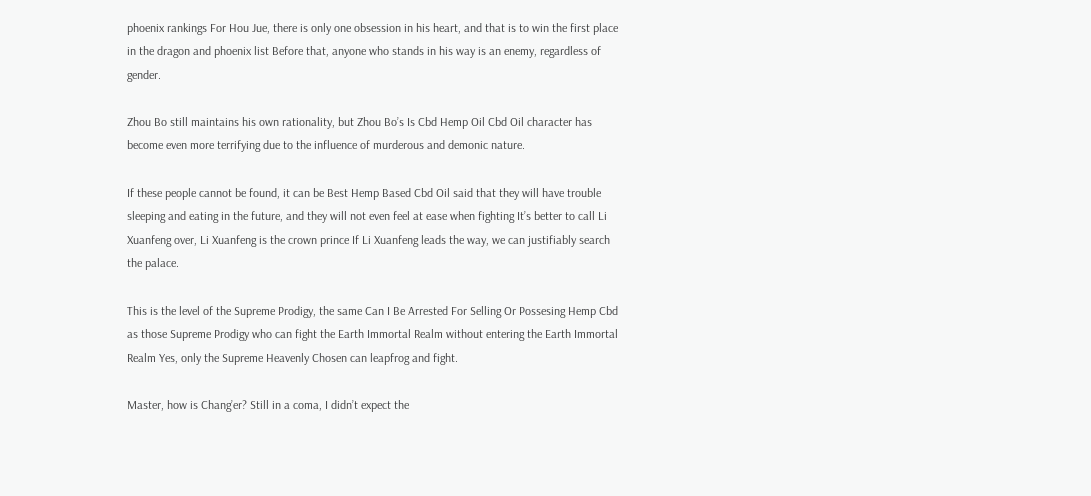phoenix rankings For Hou Jue, there is only one obsession in his heart, and that is to win the first place in the dragon and phoenix list Before that, anyone who stands in his way is an enemy, regardless of gender.

Zhou Bo still maintains his own rationality, but Zhou Bo’s Is Cbd Hemp Oil Cbd Oil character has become even more terrifying due to the influence of murderous and demonic nature.

If these people cannot be found, it can be Best Hemp Based Cbd Oil said that they will have trouble sleeping and eating in the future, and they will not even feel at ease when fighting It’s better to call Li Xuanfeng over, Li Xuanfeng is the crown prince If Li Xuanfeng leads the way, we can justifiably search the palace.

This is the level of the Supreme Prodigy, the same Can I Be Arrested For Selling Or Possesing Hemp Cbd as those Supreme Prodigy who can fight the Earth Immortal Realm without entering the Earth Immortal Realm Yes, only the Supreme Heavenly Chosen can leapfrog and fight.

Master, how is Chang’er? Still in a coma, I didn’t expect the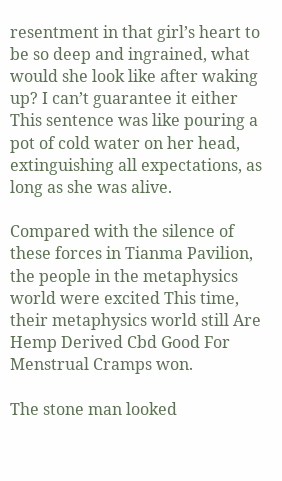resentment in that girl’s heart to be so deep and ingrained, what would she look like after waking up? I can’t guarantee it either This sentence was like pouring a pot of cold water on her head, extinguishing all expectations, as long as she was alive.

Compared with the silence of these forces in Tianma Pavilion, the people in the metaphysics world were excited This time, their metaphysics world still Are Hemp Derived Cbd Good For Menstrual Cramps won.

The stone man looked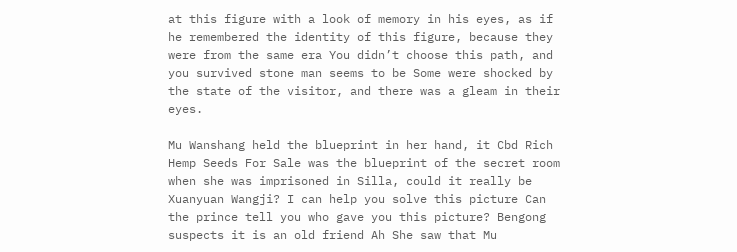at this figure with a look of memory in his eyes, as if he remembered the identity of this figure, because they were from the same era You didn’t choose this path, and you survived stone man seems to be Some were shocked by the state of the visitor, and there was a gleam in their eyes.

Mu Wanshang held the blueprint in her hand, it Cbd Rich Hemp Seeds For Sale was the blueprint of the secret room when she was imprisoned in Silla, could it really be Xuanyuan Wangji? I can help you solve this picture Can the prince tell you who gave you this picture? Bengong suspects it is an old friend Ah She saw that Mu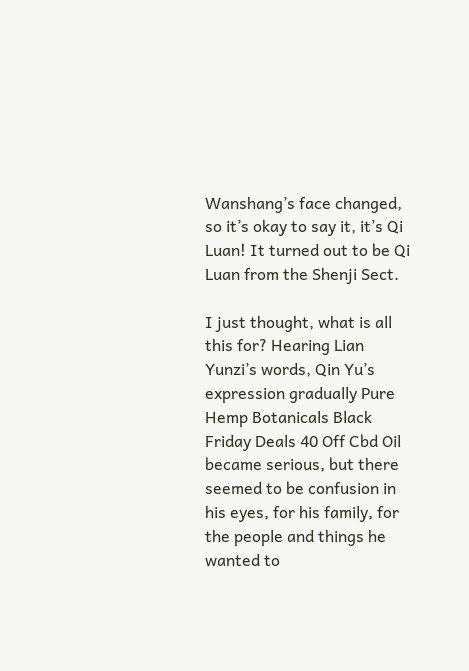Wanshang’s face changed, so it’s okay to say it, it’s Qi Luan! It turned out to be Qi Luan from the Shenji Sect.

I just thought, what is all this for? Hearing Lian Yunzi’s words, Qin Yu’s expression gradually Pure Hemp Botanicals Black Friday Deals 40 Off Cbd Oil became serious, but there seemed to be confusion in his eyes, for his family, for the people and things he wanted to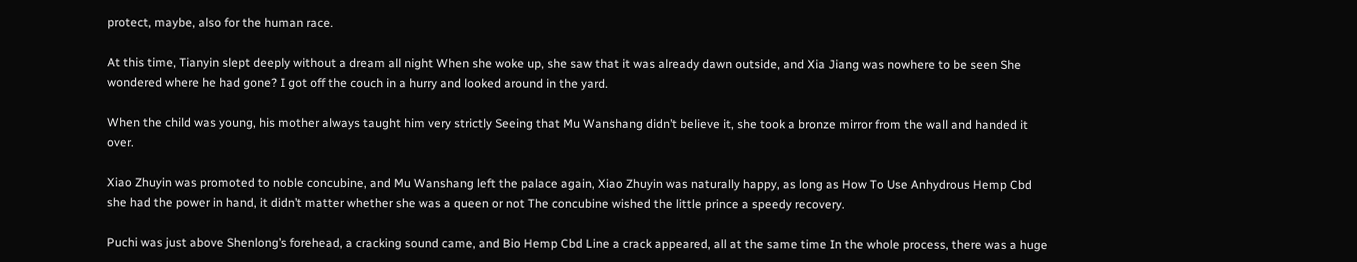protect, maybe, also for the human race.

At this time, Tianyin slept deeply without a dream all night When she woke up, she saw that it was already dawn outside, and Xia Jiang was nowhere to be seen She wondered where he had gone? I got off the couch in a hurry and looked around in the yard.

When the child was young, his mother always taught him very strictly Seeing that Mu Wanshang didn’t believe it, she took a bronze mirror from the wall and handed it over.

Xiao Zhuyin was promoted to noble concubine, and Mu Wanshang left the palace again, Xiao Zhuyin was naturally happy, as long as How To Use Anhydrous Hemp Cbd she had the power in hand, it didn’t matter whether she was a queen or not The concubine wished the little prince a speedy recovery.

Puchi was just above Shenlong’s forehead, a cracking sound came, and Bio Hemp Cbd Line a crack appeared, all at the same time In the whole process, there was a huge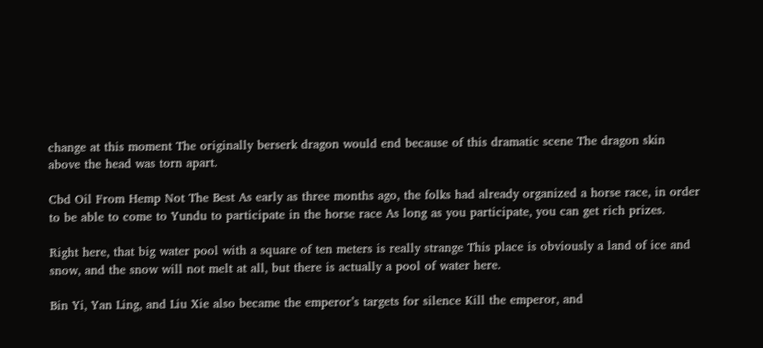change at this moment The originally berserk dragon would end because of this dramatic scene The dragon skin above the head was torn apart.

Cbd Oil From Hemp Not The Best As early as three months ago, the folks had already organized a horse race, in order to be able to come to Yundu to participate in the horse race As long as you participate, you can get rich prizes.

Right here, that big water pool with a square of ten meters is really strange This place is obviously a land of ice and snow, and the snow will not melt at all, but there is actually a pool of water here.

Bin Yi, Yan Ling, and Liu Xie also became the emperor’s targets for silence Kill the emperor, and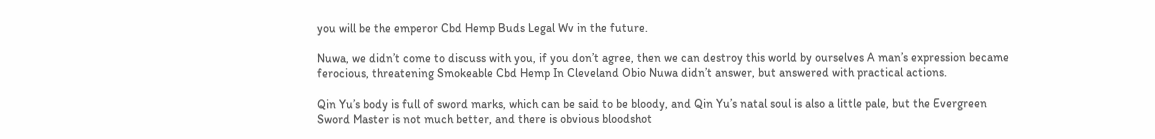you will be the emperor Cbd Hemp Buds Legal Wv in the future.

Nuwa, we didn’t come to discuss with you, if you don’t agree, then we can destroy this world by ourselves A man’s expression became ferocious, threatening Smokeable Cbd Hemp In Cleveland Obio Nuwa didn’t answer, but answered with practical actions.

Qin Yu’s body is full of sword marks, which can be said to be bloody, and Qin Yu’s natal soul is also a little pale, but the Evergreen Sword Master is not much better, and there is obvious bloodshot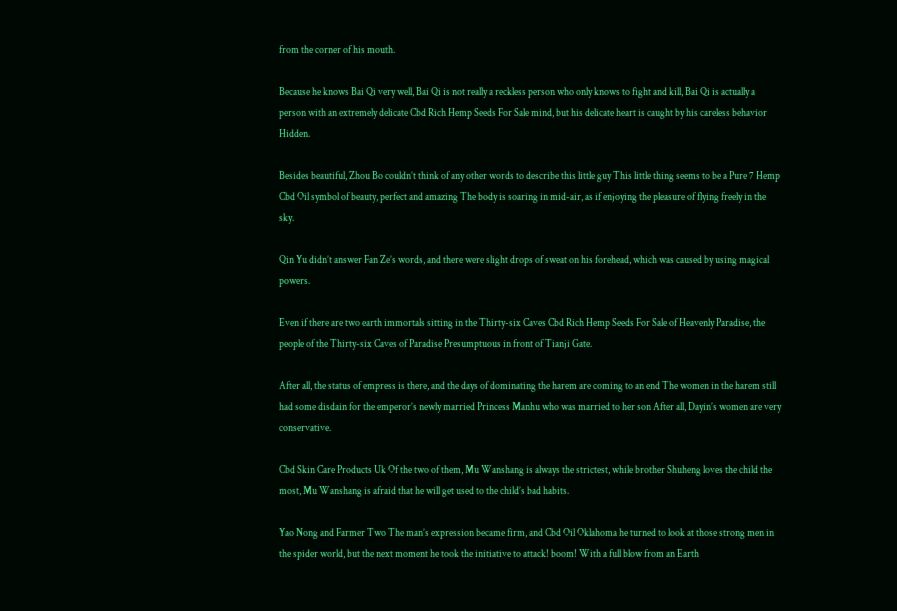from the corner of his mouth.

Because he knows Bai Qi very well, Bai Qi is not really a reckless person who only knows to fight and kill, Bai Qi is actually a person with an extremely delicate Cbd Rich Hemp Seeds For Sale mind, but his delicate heart is caught by his careless behavior Hidden.

Besides beautiful, Zhou Bo couldn’t think of any other words to describe this little guy This little thing seems to be a Pure 7 Hemp Cbd Oil symbol of beauty, perfect and amazing The body is soaring in mid-air, as if enjoying the pleasure of flying freely in the sky.

Qin Yu didn’t answer Fan Ze’s words, and there were slight drops of sweat on his forehead, which was caused by using magical powers.

Even if there are two earth immortals sitting in the Thirty-six Caves Cbd Rich Hemp Seeds For Sale of Heavenly Paradise, the people of the Thirty-six Caves of Paradise Presumptuous in front of Tianji Gate.

After all, the status of empress is there, and the days of dominating the harem are coming to an end The women in the harem still had some disdain for the emperor’s newly married Princess Manhu who was married to her son After all, Dayin’s women are very conservative.

Cbd Skin Care Products Uk Of the two of them, Mu Wanshang is always the strictest, while brother Shuheng loves the child the most, Mu Wanshang is afraid that he will get used to the child’s bad habits.

Yao Nong and Farmer Two The man’s expression became firm, and Cbd Oil Oklahoma he turned to look at those strong men in the spider world, but the next moment he took the initiative to attack! boom! With a full blow from an Earth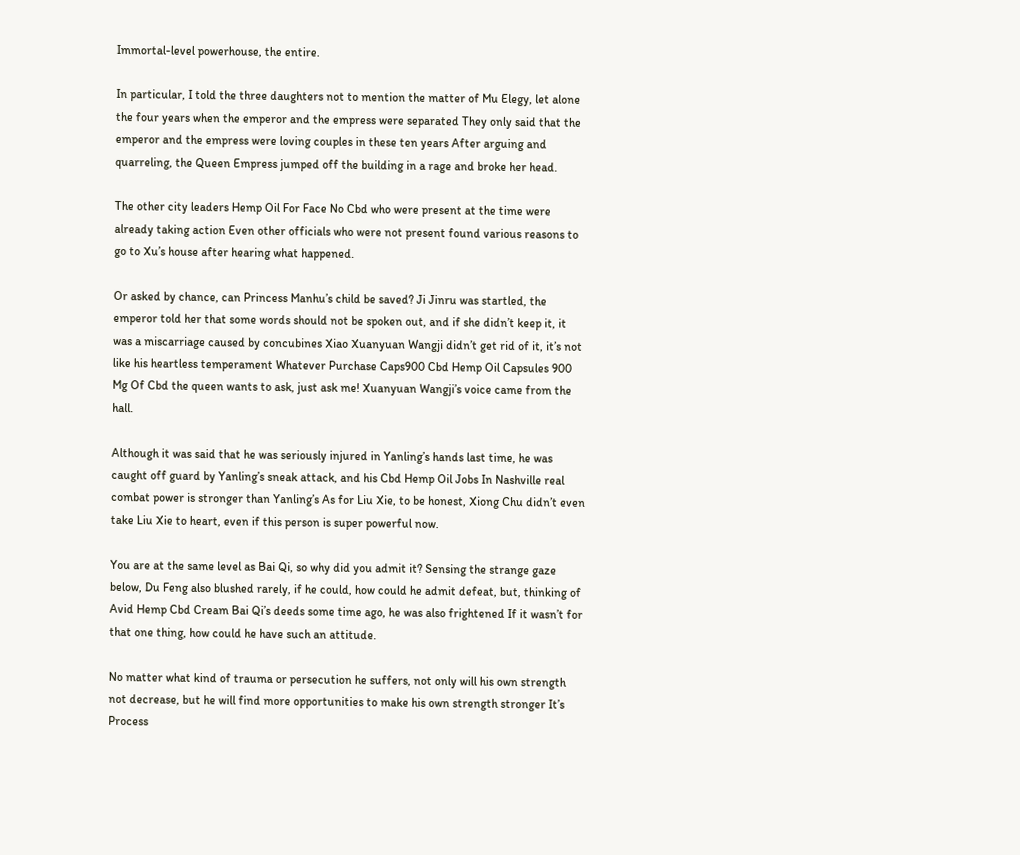Immortal-level powerhouse, the entire.

In particular, I told the three daughters not to mention the matter of Mu Elegy, let alone the four years when the emperor and the empress were separated They only said that the emperor and the empress were loving couples in these ten years After arguing and quarreling, the Queen Empress jumped off the building in a rage and broke her head.

The other city leaders Hemp Oil For Face No Cbd who were present at the time were already taking action Even other officials who were not present found various reasons to go to Xu’s house after hearing what happened.

Or asked by chance, can Princess Manhu’s child be saved? Ji Jinru was startled, the emperor told her that some words should not be spoken out, and if she didn’t keep it, it was a miscarriage caused by concubines Xiao Xuanyuan Wangji didn’t get rid of it, it’s not like his heartless temperament Whatever Purchase Caps900 Cbd Hemp Oil Capsules 900 Mg Of Cbd the queen wants to ask, just ask me! Xuanyuan Wangji’s voice came from the hall.

Although it was said that he was seriously injured in Yanling’s hands last time, he was caught off guard by Yanling’s sneak attack, and his Cbd Hemp Oil Jobs In Nashville real combat power is stronger than Yanling’s As for Liu Xie, to be honest, Xiong Chu didn’t even take Liu Xie to heart, even if this person is super powerful now.

You are at the same level as Bai Qi, so why did you admit it? Sensing the strange gaze below, Du Feng also blushed rarely, if he could, how could he admit defeat, but, thinking of Avid Hemp Cbd Cream Bai Qi’s deeds some time ago, he was also frightened If it wasn’t for that one thing, how could he have such an attitude.

No matter what kind of trauma or persecution he suffers, not only will his own strength not decrease, but he will find more opportunities to make his own strength stronger It’s Process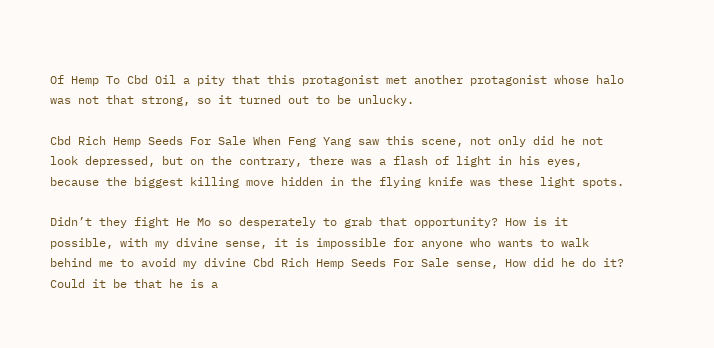Of Hemp To Cbd Oil a pity that this protagonist met another protagonist whose halo was not that strong, so it turned out to be unlucky.

Cbd Rich Hemp Seeds For Sale When Feng Yang saw this scene, not only did he not look depressed, but on the contrary, there was a flash of light in his eyes, because the biggest killing move hidden in the flying knife was these light spots.

Didn’t they fight He Mo so desperately to grab that opportunity? How is it possible, with my divine sense, it is impossible for anyone who wants to walk behind me to avoid my divine Cbd Rich Hemp Seeds For Sale sense, How did he do it? Could it be that he is a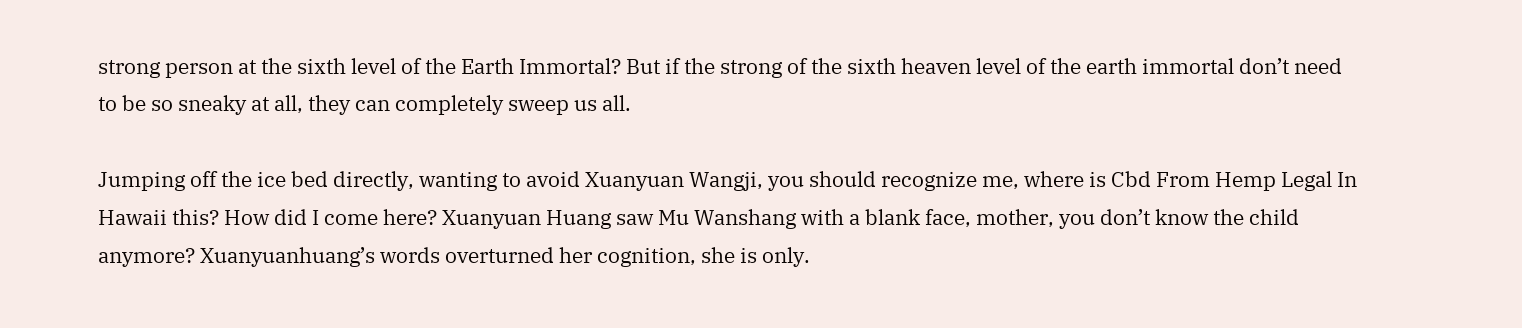strong person at the sixth level of the Earth Immortal? But if the strong of the sixth heaven level of the earth immortal don’t need to be so sneaky at all, they can completely sweep us all.

Jumping off the ice bed directly, wanting to avoid Xuanyuan Wangji, you should recognize me, where is Cbd From Hemp Legal In Hawaii this? How did I come here? Xuanyuan Huang saw Mu Wanshang with a blank face, mother, you don’t know the child anymore? Xuanyuanhuang’s words overturned her cognition, she is only.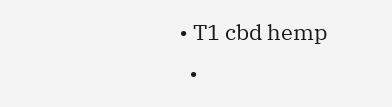• T1 cbd hemp
  •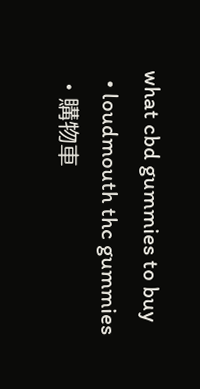what cbd gummies to buy
  • loudmouth thc gummies
  • 購物車